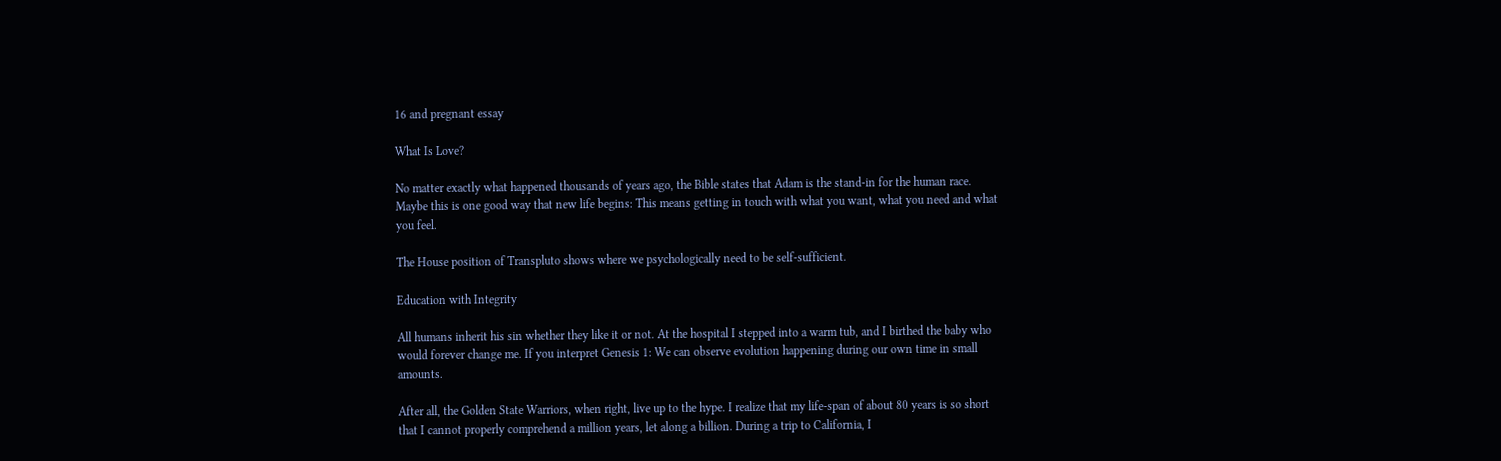16 and pregnant essay

What Is Love?

No matter exactly what happened thousands of years ago, the Bible states that Adam is the stand-in for the human race. Maybe this is one good way that new life begins: This means getting in touch with what you want, what you need and what you feel.

The House position of Transpluto shows where we psychologically need to be self-sufficient.

Education with Integrity

All humans inherit his sin whether they like it or not. At the hospital I stepped into a warm tub, and I birthed the baby who would forever change me. If you interpret Genesis 1: We can observe evolution happening during our own time in small amounts.

After all, the Golden State Warriors, when right, live up to the hype. I realize that my life-span of about 80 years is so short that I cannot properly comprehend a million years, let along a billion. During a trip to California, I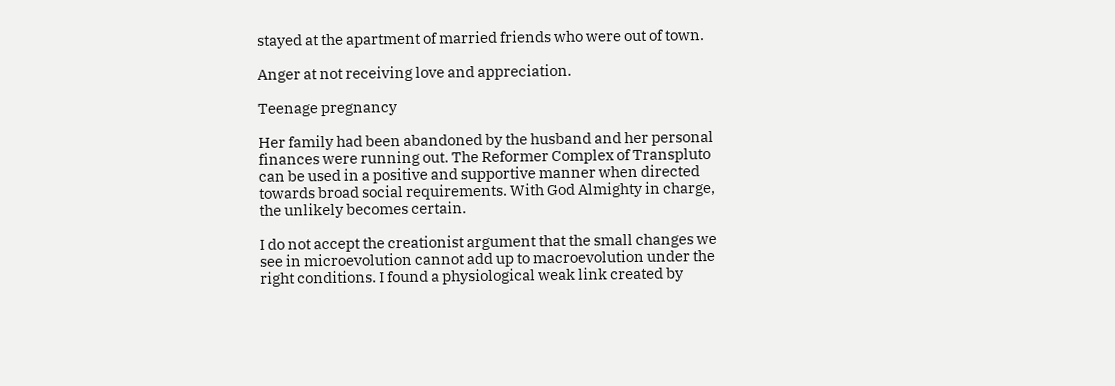stayed at the apartment of married friends who were out of town.

Anger at not receiving love and appreciation.

Teenage pregnancy

Her family had been abandoned by the husband and her personal finances were running out. The Reformer Complex of Transpluto can be used in a positive and supportive manner when directed towards broad social requirements. With God Almighty in charge, the unlikely becomes certain.

I do not accept the creationist argument that the small changes we see in microevolution cannot add up to macroevolution under the right conditions. I found a physiological weak link created by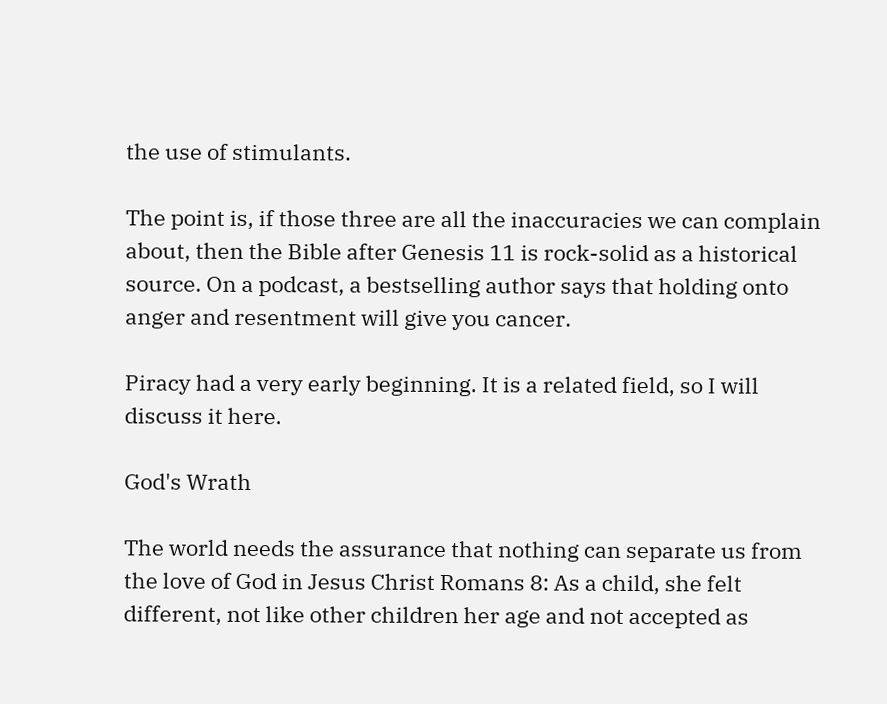the use of stimulants.

The point is, if those three are all the inaccuracies we can complain about, then the Bible after Genesis 11 is rock-solid as a historical source. On a podcast, a bestselling author says that holding onto anger and resentment will give you cancer.

Piracy had a very early beginning. It is a related field, so I will discuss it here.

God's Wrath

The world needs the assurance that nothing can separate us from the love of God in Jesus Christ Romans 8: As a child, she felt different, not like other children her age and not accepted as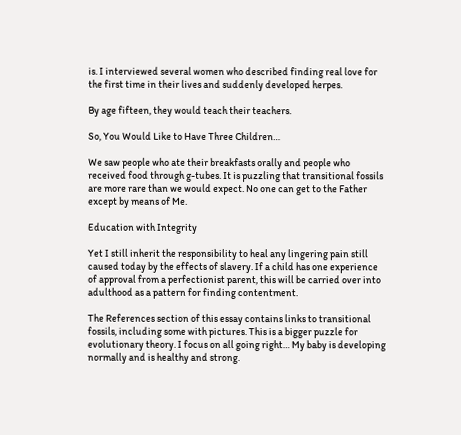is. I interviewed several women who described finding real love for the first time in their lives and suddenly developed herpes.

By age fifteen, they would teach their teachers.

So, You Would Like to Have Three Children…

We saw people who ate their breakfasts orally and people who received food through g-tubes. It is puzzling that transitional fossils are more rare than we would expect. No one can get to the Father except by means of Me.

Education with Integrity

Yet I still inherit the responsibility to heal any lingering pain still caused today by the effects of slavery. If a child has one experience of approval from a perfectionist parent, this will be carried over into adulthood as a pattern for finding contentment.

The References section of this essay contains links to transitional fossils, including some with pictures. This is a bigger puzzle for evolutionary theory. I focus on all going right… My baby is developing normally and is healthy and strong.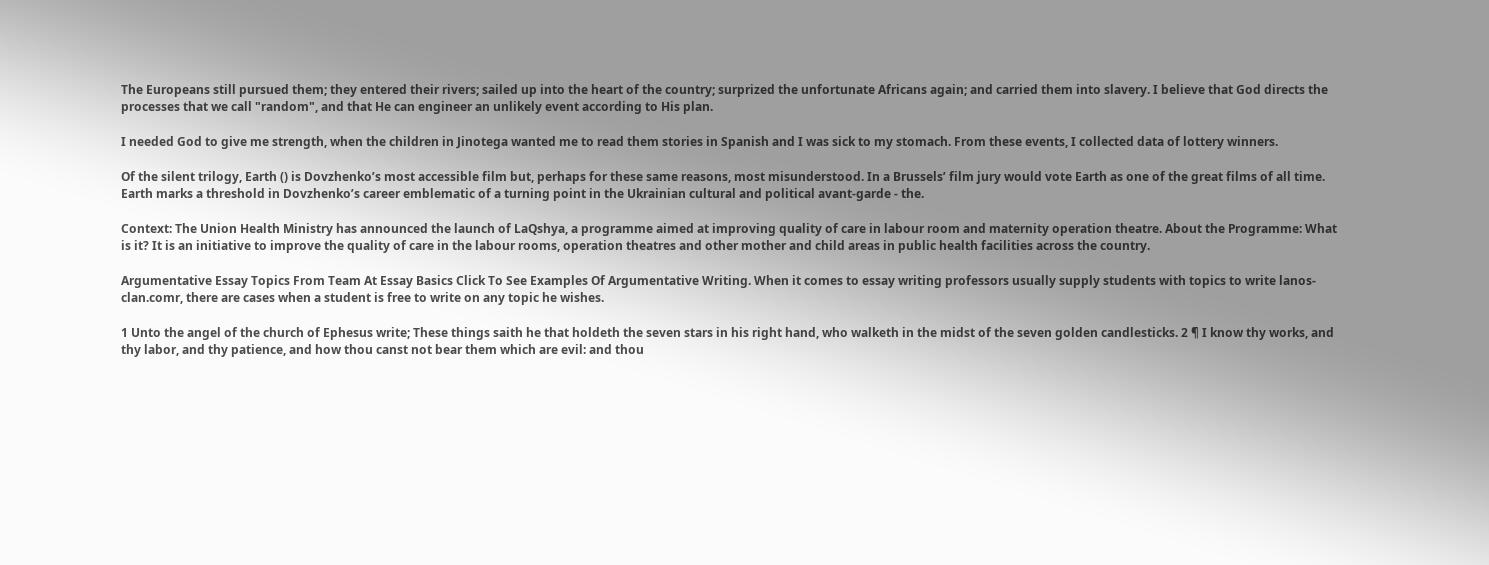The Europeans still pursued them; they entered their rivers; sailed up into the heart of the country; surprized the unfortunate Africans again; and carried them into slavery. I believe that God directs the processes that we call "random", and that He can engineer an unlikely event according to His plan.

I needed God to give me strength, when the children in Jinotega wanted me to read them stories in Spanish and I was sick to my stomach. From these events, I collected data of lottery winners.

Of the silent trilogy, Earth () is Dovzhenko’s most accessible film but, perhaps for these same reasons, most misunderstood. In a Brussels’ film jury would vote Earth as one of the great films of all time. Earth marks a threshold in Dovzhenko’s career emblematic of a turning point in the Ukrainian cultural and political avant-garde - the.

Context: The Union Health Ministry has announced the launch of LaQshya, a programme aimed at improving quality of care in labour room and maternity operation theatre. About the Programme: What is it? It is an initiative to improve the quality of care in the labour rooms, operation theatres and other mother and child areas in public health facilities across the country.

Argumentative Essay Topics From Team At Essay Basics Click To See Examples Of Argumentative Writing. When it comes to essay writing professors usually supply students with topics to write lanos-clan.comr, there are cases when a student is free to write on any topic he wishes.

1 Unto the angel of the church of Ephesus write; These things saith he that holdeth the seven stars in his right hand, who walketh in the midst of the seven golden candlesticks. 2 ¶ I know thy works, and thy labor, and thy patience, and how thou canst not bear them which are evil: and thou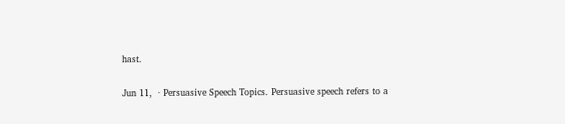hast.

Jun 11,  · Persuasive Speech Topics. Persuasive speech refers to a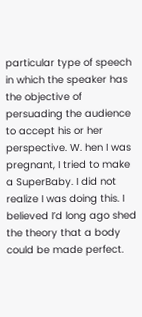particular type of speech in which the speaker has the objective of persuading the audience to accept his or her perspective. W. hen I was pregnant, I tried to make a SuperBaby. I did not realize I was doing this. I believed I’d long ago shed the theory that a body could be made perfect.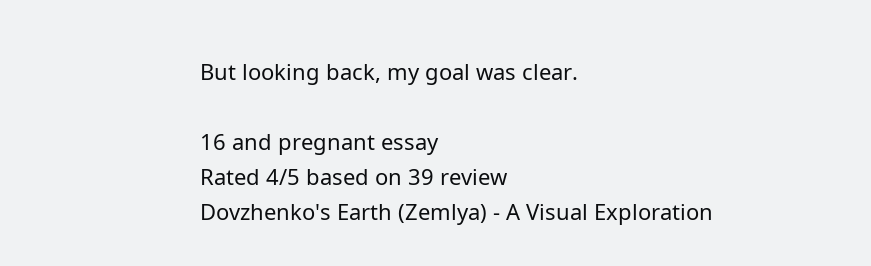But looking back, my goal was clear.

16 and pregnant essay
Rated 4/5 based on 39 review
Dovzhenko's Earth (Zemlya) - A Visual Exploration